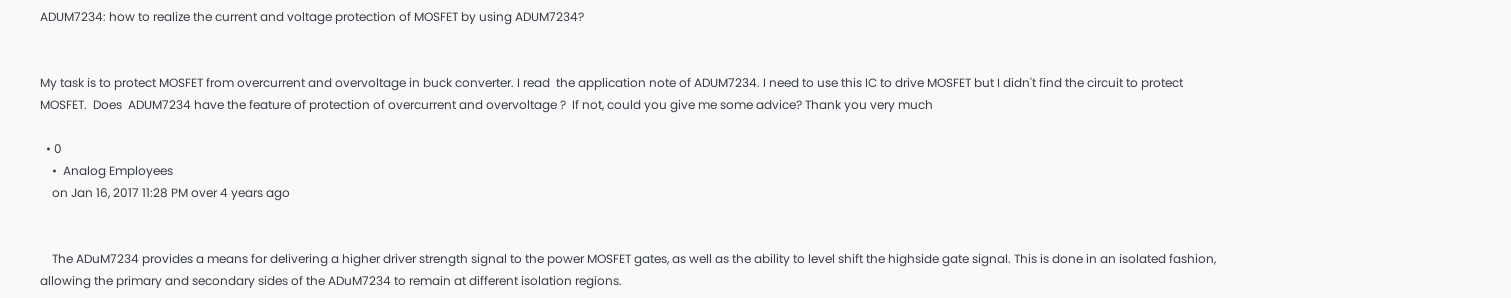ADUM7234: how to realize the current and voltage protection of MOSFET by using ADUM7234?


My task is to protect MOSFET from overcurrent and overvoltage in buck converter. I read  the application note of ADUM7234. I need to use this IC to drive MOSFET but I didn't find the circuit to protect MOSFET.  Does  ADUM7234 have the feature of protection of overcurrent and overvoltage ?  If not, could you give me some advice? Thank you very much

  • 0
    •  Analog Employees
    on Jan 16, 2017 11:28 PM over 4 years ago


    The ADuM7234 provides a means for delivering a higher driver strength signal to the power MOSFET gates, as well as the ability to level shift the highside gate signal. This is done in an isolated fashion, allowing the primary and secondary sides of the ADuM7234 to remain at different isolation regions.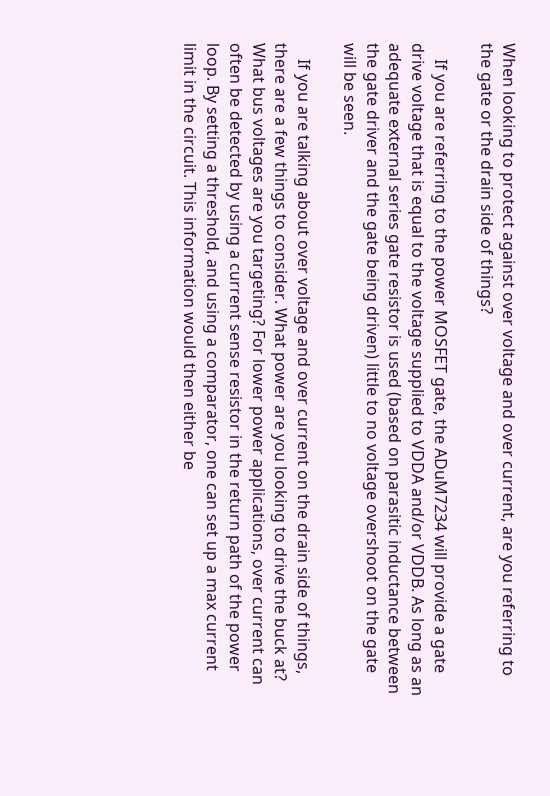When looking to protect against over voltage and over current, are you referring to the gate or the drain side of things?

    If you are referring to the power MOSFET gate, the ADuM7234 will provide a gate drive voltage that is equal to the voltage supplied to VDDA and/or VDDB. As long as an adequate external series gate resistor is used (based on parasitic inductance between the gate driver and the gate being driven) little to no voltage overshoot on the gate will be seen.

    If you are talking about over voltage and over current on the drain side of things, there are a few things to consider. What power are you looking to drive the buck at? What bus voltages are you targeting? For lower power applications, over current can often be detected by using a current sense resistor in the return path of the power loop. By setting a threshold, and using a comparator, one can set up a max current limit in the circuit. This information would then either be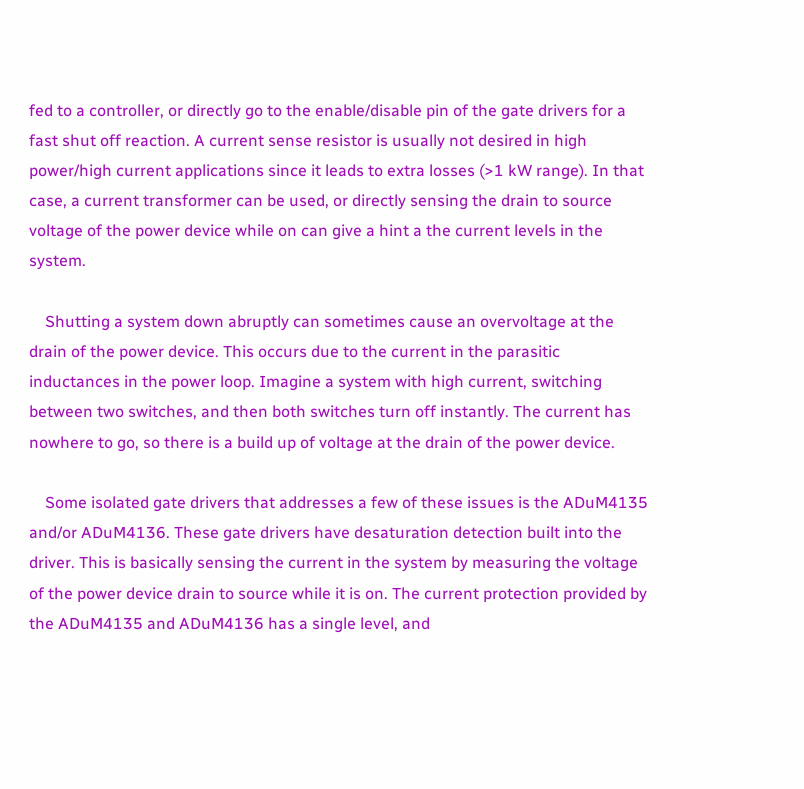fed to a controller, or directly go to the enable/disable pin of the gate drivers for a fast shut off reaction. A current sense resistor is usually not desired in high power/high current applications since it leads to extra losses (>1 kW range). In that case, a current transformer can be used, or directly sensing the drain to source voltage of the power device while on can give a hint a the current levels in the system.

    Shutting a system down abruptly can sometimes cause an overvoltage at the drain of the power device. This occurs due to the current in the parasitic inductances in the power loop. Imagine a system with high current, switching between two switches, and then both switches turn off instantly. The current has nowhere to go, so there is a build up of voltage at the drain of the power device.

    Some isolated gate drivers that addresses a few of these issues is the ADuM4135 and/or ADuM4136. These gate drivers have desaturation detection built into the driver. This is basically sensing the current in the system by measuring the voltage of the power device drain to source while it is on. The current protection provided by the ADuM4135 and ADuM4136 has a single level, and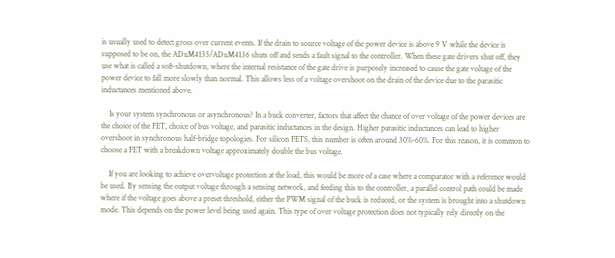is usually used to detect gross over current events. If the drain to source voltage of the power device is above 9 V while the device is supposed to be on, the ADuM4135/ADuM4136 shuts off and sends a fault signal to the controller. When these gate drivers shut off, they use what is called a soft-shutdown, where the internal resistance of the gate drive is purposely increased to cause the gate voltage of the power device to fall more slowly than normal. This allows less of a voltage overshoot on the drain of the device due to the parasitic inductances mentioned above.

    Is your system synchronous or asynchronous? In a buck converter, factors that affect the chance of over voltage of the power devices are the choice of the FET, choice of bus voltage, and parasitic inductances in the design. Higher parasitic inductances can lead to higher overshoot in synchronous half-bridge topologies. For silicon FETS, this number is often around 30%-60%. For this reason, it is common to choose a FET with a breakdown voltage approximately double the bus voltage.

    If you are looking to achieve overvoltage protection at the load, this would be more of a case where a comparator with a reference would be used. By sensing the output voltage through a sensing network, and feeding this to the controller, a parallel control path could be made where if the voltage goes above a preset threshold, either the PWM signal of the buck is reduced, or the system is brought into a shutdown mode. This depends on the power level being used again. This type of over voltage protection does not typically rely directly on the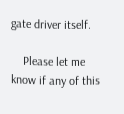gate driver itself.

    Please let me know if any of this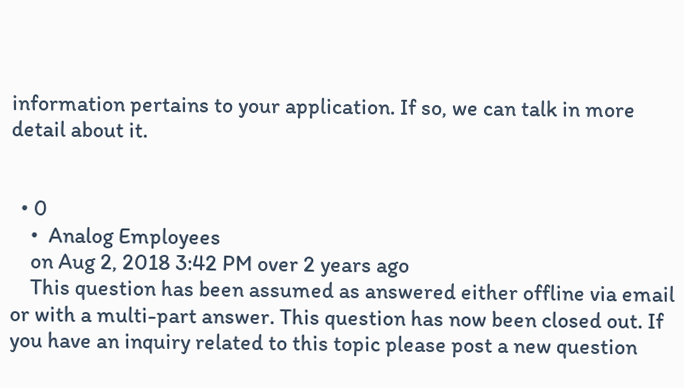information pertains to your application. If so, we can talk in more detail about it.


  • 0
    •  Analog Employees
    on Aug 2, 2018 3:42 PM over 2 years ago
    This question has been assumed as answered either offline via email or with a multi-part answer. This question has now been closed out. If you have an inquiry related to this topic please post a new question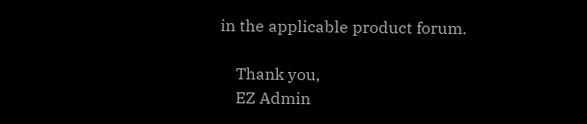in the applicable product forum.

    Thank you,
    EZ Admin